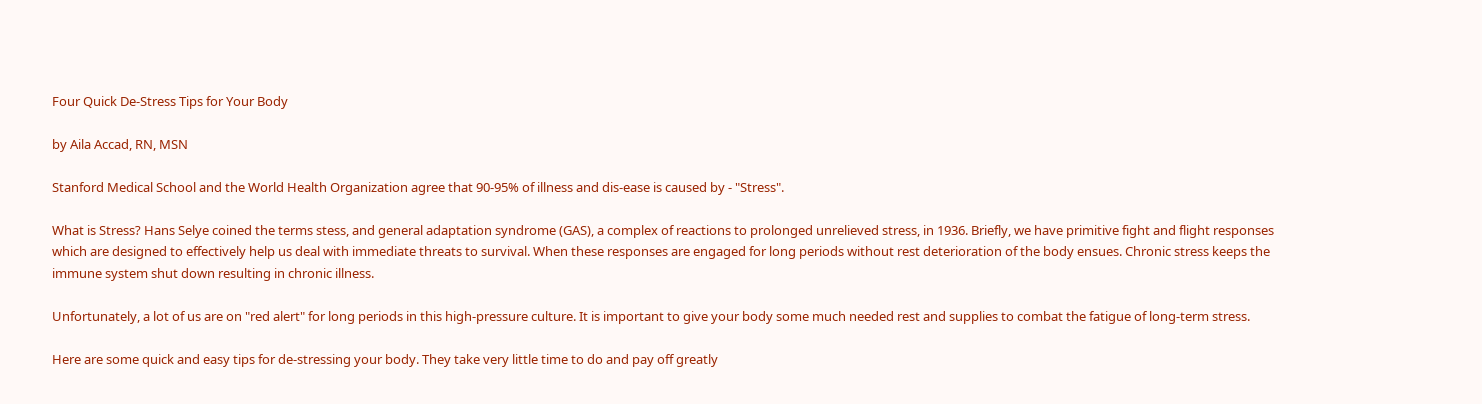Four Quick De-Stress Tips for Your Body

by Aila Accad, RN, MSN

Stanford Medical School and the World Health Organization agree that 90-95% of illness and dis-ease is caused by - "Stress".

What is Stress? Hans Selye coined the terms stess, and general adaptation syndrome (GAS), a complex of reactions to prolonged unrelieved stress, in 1936. Briefly, we have primitive fight and flight responses which are designed to effectively help us deal with immediate threats to survival. When these responses are engaged for long periods without rest deterioration of the body ensues. Chronic stress keeps the immune system shut down resulting in chronic illness.

Unfortunately, a lot of us are on "red alert" for long periods in this high-pressure culture. It is important to give your body some much needed rest and supplies to combat the fatigue of long-term stress.

Here are some quick and easy tips for de-stressing your body. They take very little time to do and pay off greatly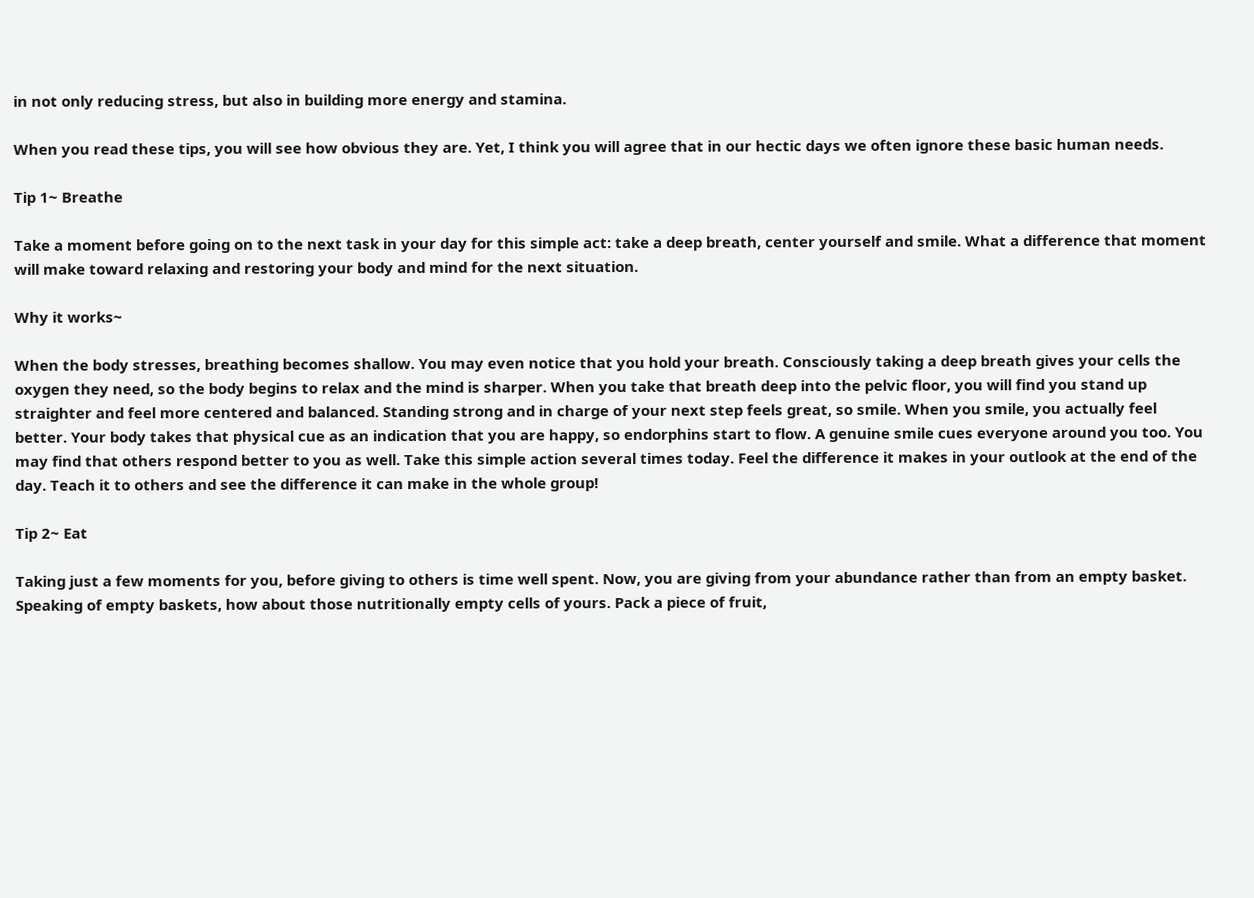in not only reducing stress, but also in building more energy and stamina.

When you read these tips, you will see how obvious they are. Yet, I think you will agree that in our hectic days we often ignore these basic human needs.

Tip 1~ Breathe

Take a moment before going on to the next task in your day for this simple act: take a deep breath, center yourself and smile. What a difference that moment will make toward relaxing and restoring your body and mind for the next situation.

Why it works~

When the body stresses, breathing becomes shallow. You may even notice that you hold your breath. Consciously taking a deep breath gives your cells the oxygen they need, so the body begins to relax and the mind is sharper. When you take that breath deep into the pelvic floor, you will find you stand up straighter and feel more centered and balanced. Standing strong and in charge of your next step feels great, so smile. When you smile, you actually feel better. Your body takes that physical cue as an indication that you are happy, so endorphins start to flow. A genuine smile cues everyone around you too. You may find that others respond better to you as well. Take this simple action several times today. Feel the difference it makes in your outlook at the end of the day. Teach it to others and see the difference it can make in the whole group!

Tip 2~ Eat

Taking just a few moments for you, before giving to others is time well spent. Now, you are giving from your abundance rather than from an empty basket. Speaking of empty baskets, how about those nutritionally empty cells of yours. Pack a piece of fruit,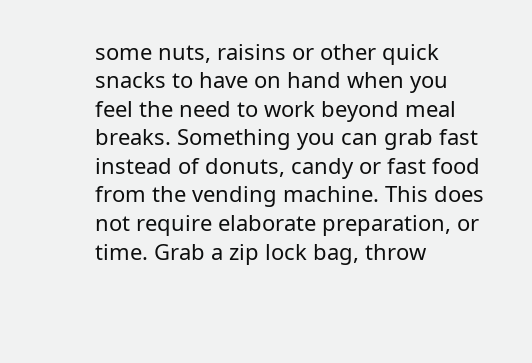some nuts, raisins or other quick snacks to have on hand when you feel the need to work beyond meal breaks. Something you can grab fast instead of donuts, candy or fast food from the vending machine. This does not require elaborate preparation, or time. Grab a zip lock bag, throw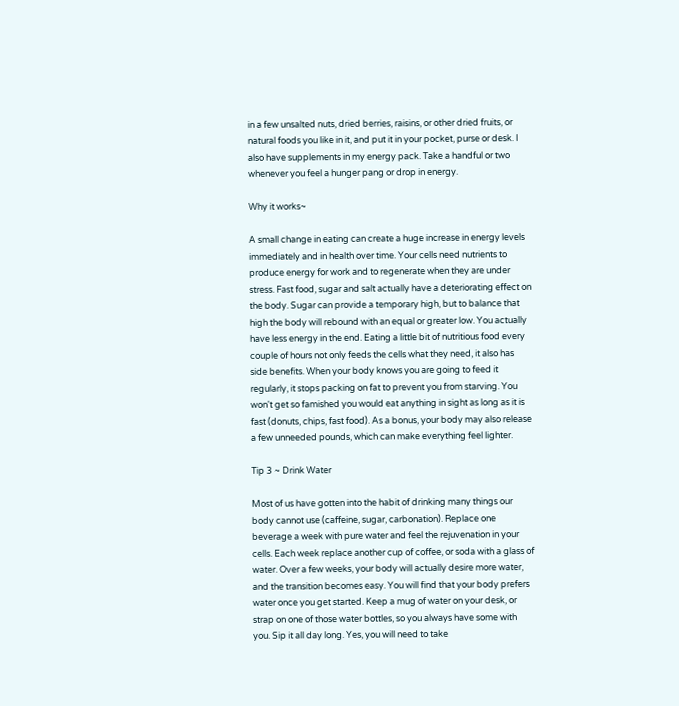in a few unsalted nuts, dried berries, raisins, or other dried fruits, or natural foods you like in it, and put it in your pocket, purse or desk. I also have supplements in my energy pack. Take a handful or two whenever you feel a hunger pang or drop in energy.

Why it works~

A small change in eating can create a huge increase in energy levels immediately and in health over time. Your cells need nutrients to produce energy for work and to regenerate when they are under stress. Fast food, sugar and salt actually have a deteriorating effect on the body. Sugar can provide a temporary high, but to balance that high the body will rebound with an equal or greater low. You actually have less energy in the end. Eating a little bit of nutritious food every couple of hours not only feeds the cells what they need, it also has side benefits. When your body knows you are going to feed it regularly, it stops packing on fat to prevent you from starving. You won't get so famished you would eat anything in sight as long as it is fast (donuts, chips, fast food). As a bonus, your body may also release a few unneeded pounds, which can make everything feel lighter.

Tip 3 ~ Drink Water

Most of us have gotten into the habit of drinking many things our body cannot use (caffeine, sugar, carbonation). Replace one beverage a week with pure water and feel the rejuvenation in your cells. Each week replace another cup of coffee, or soda with a glass of water. Over a few weeks, your body will actually desire more water, and the transition becomes easy. You will find that your body prefers water once you get started. Keep a mug of water on your desk, or strap on one of those water bottles, so you always have some with you. Sip it all day long. Yes, you will need to take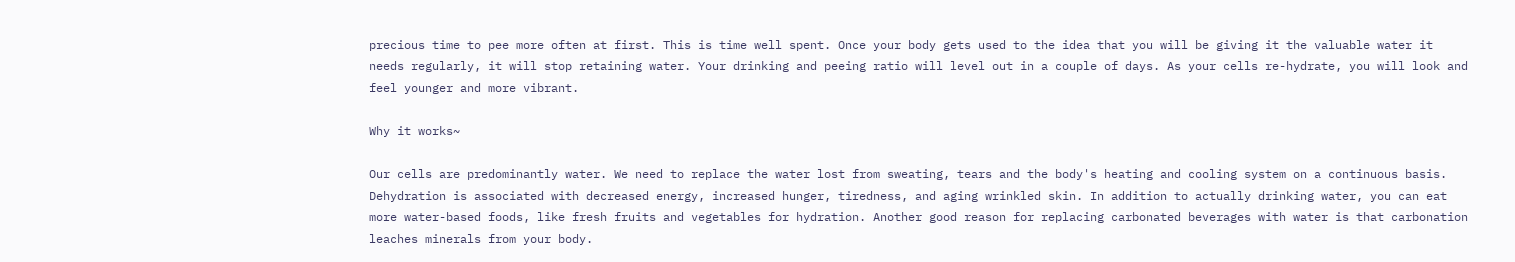precious time to pee more often at first. This is time well spent. Once your body gets used to the idea that you will be giving it the valuable water it needs regularly, it will stop retaining water. Your drinking and peeing ratio will level out in a couple of days. As your cells re-hydrate, you will look and feel younger and more vibrant.

Why it works~

Our cells are predominantly water. We need to replace the water lost from sweating, tears and the body's heating and cooling system on a continuous basis. Dehydration is associated with decreased energy, increased hunger, tiredness, and aging wrinkled skin. In addition to actually drinking water, you can eat more water-based foods, like fresh fruits and vegetables for hydration. Another good reason for replacing carbonated beverages with water is that carbonation leaches minerals from your body.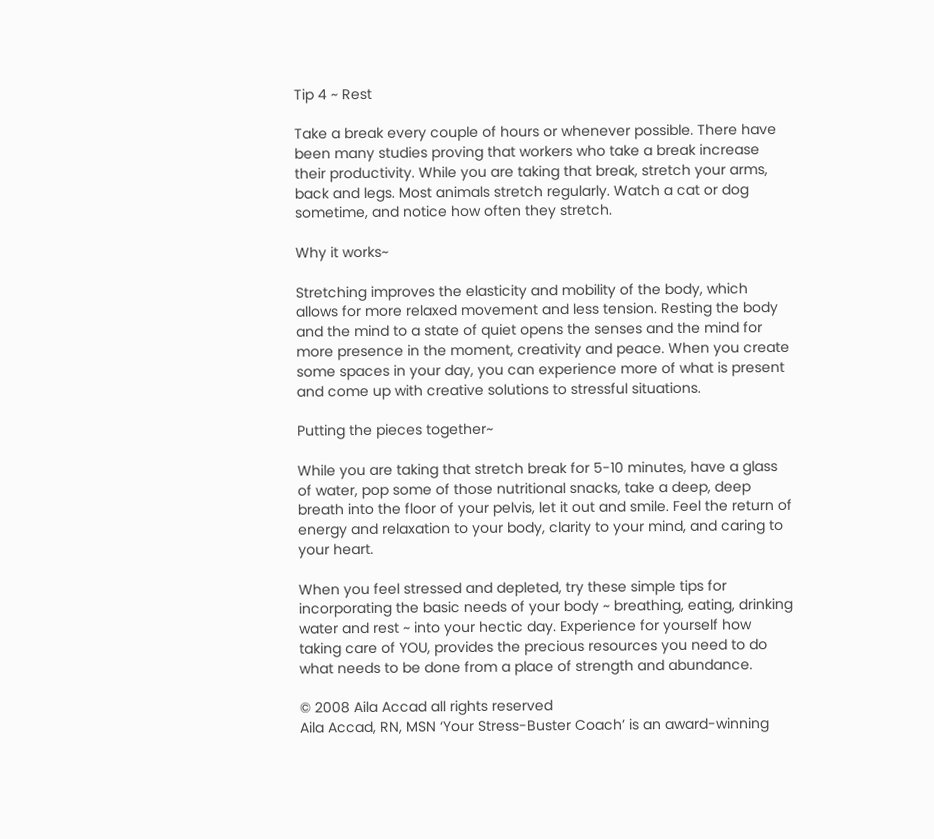Tip 4 ~ Rest

Take a break every couple of hours or whenever possible. There have been many studies proving that workers who take a break increase their productivity. While you are taking that break, stretch your arms, back and legs. Most animals stretch regularly. Watch a cat or dog sometime, and notice how often they stretch.

Why it works~

Stretching improves the elasticity and mobility of the body, which allows for more relaxed movement and less tension. Resting the body and the mind to a state of quiet opens the senses and the mind for more presence in the moment, creativity and peace. When you create some spaces in your day, you can experience more of what is present and come up with creative solutions to stressful situations.

Putting the pieces together~

While you are taking that stretch break for 5-10 minutes, have a glass of water, pop some of those nutritional snacks, take a deep, deep breath into the floor of your pelvis, let it out and smile. Feel the return of energy and relaxation to your body, clarity to your mind, and caring to your heart.

When you feel stressed and depleted, try these simple tips for incorporating the basic needs of your body ~ breathing, eating, drinking water and rest ~ into your hectic day. Experience for yourself how taking care of YOU, provides the precious resources you need to do what needs to be done from a place of strength and abundance.

© 2008 Aila Accad all rights reserved
Aila Accad, RN, MSN ‘Your Stress-Buster Coach’ is an award-winning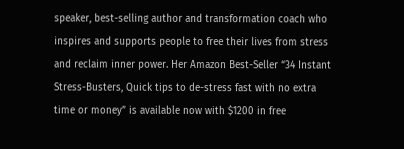speaker, best-selling author and transformation coach who inspires and supports people to free their lives from stress and reclaim inner power. Her Amazon Best-Seller “34 Instant Stress-Busters, Quick tips to de-stress fast with no extra time or money” is available now with $1200 in free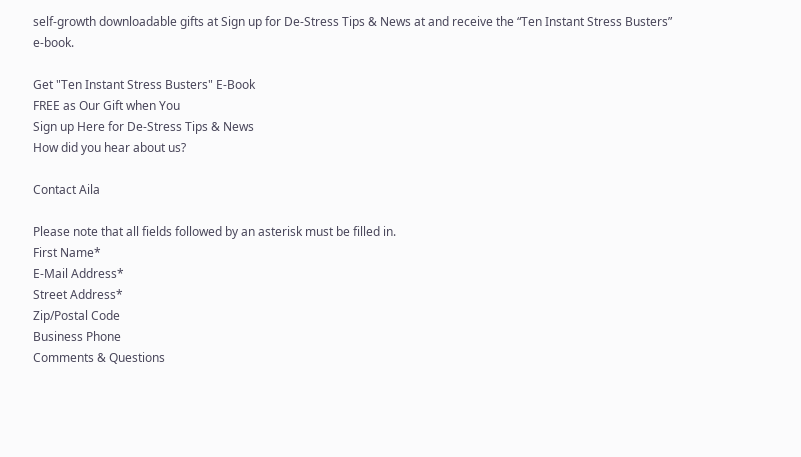self-growth downloadable gifts at Sign up for De-Stress Tips & News at and receive the “Ten Instant Stress Busters” e-book.

Get "Ten Instant Stress Busters" E-Book
FREE as Our Gift when You
Sign up Here for De-Stress Tips & News
How did you hear about us?

Contact Aila

Please note that all fields followed by an asterisk must be filled in.
First Name*
E-Mail Address*
Street Address*
Zip/Postal Code
Business Phone
Comments & Questions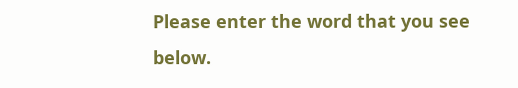Please enter the word that you see below.